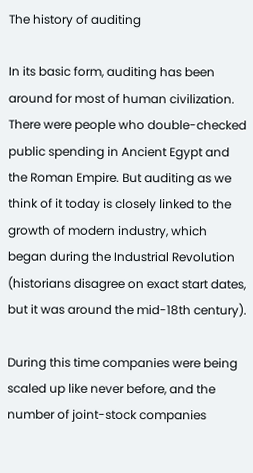The history of auditing

In its basic form, auditing has been around for most of human civilization. There were people who double-checked public spending in Ancient Egypt and the Roman Empire. But auditing as we think of it today is closely linked to the growth of modern industry, which began during the Industrial Revolution (historians disagree on exact start dates, but it was around the mid-18th century).

During this time companies were being scaled up like never before, and the number of joint-stock companies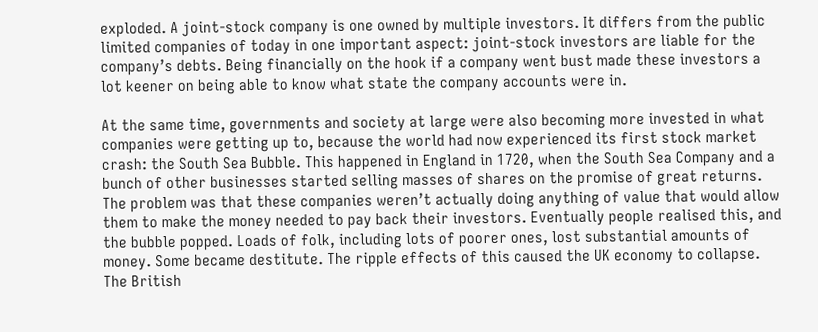exploded. A joint-stock company is one owned by multiple investors. It differs from the public limited companies of today in one important aspect: joint-stock investors are liable for the company’s debts. Being financially on the hook if a company went bust made these investors a lot keener on being able to know what state the company accounts were in.

At the same time, governments and society at large were also becoming more invested in what companies were getting up to, because the world had now experienced its first stock market crash: the South Sea Bubble. This happened in England in 1720, when the South Sea Company and a bunch of other businesses started selling masses of shares on the promise of great returns. The problem was that these companies weren’t actually doing anything of value that would allow them to make the money needed to pay back their investors. Eventually people realised this, and the bubble popped. Loads of folk, including lots of poorer ones, lost substantial amounts of money. Some became destitute. The ripple effects of this caused the UK economy to collapse. The British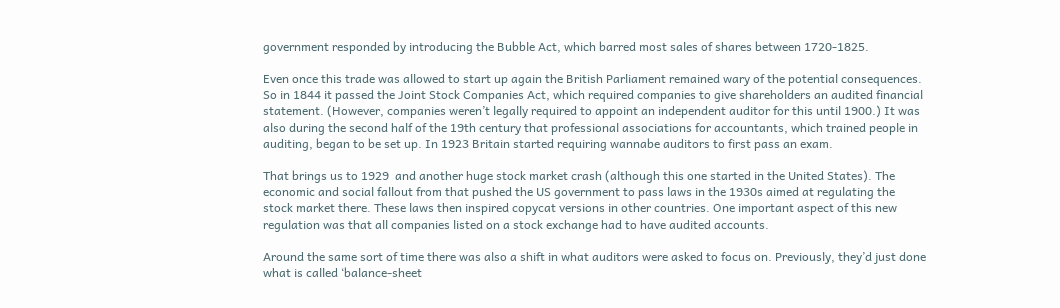government responded by introducing the Bubble Act, which barred most sales of shares between 1720-1825.

Even once this trade was allowed to start up again the British Parliament remained wary of the potential consequences. So in 1844 it passed the Joint Stock Companies Act, which required companies to give shareholders an audited financial statement. (However, companies weren’t legally required to appoint an independent auditor for this until 1900.) It was also during the second half of the 19th century that professional associations for accountants, which trained people in auditing, began to be set up. In 1923 Britain started requiring wannabe auditors to first pass an exam.

That brings us to 1929  and another huge stock market crash (although this one started in the United States). The economic and social fallout from that pushed the US government to pass laws in the 1930s aimed at regulating the stock market there. These laws then inspired copycat versions in other countries. One important aspect of this new regulation was that all companies listed on a stock exchange had to have audited accounts.

Around the same sort of time there was also a shift in what auditors were asked to focus on. Previously, they’d just done what is called ‘balance-sheet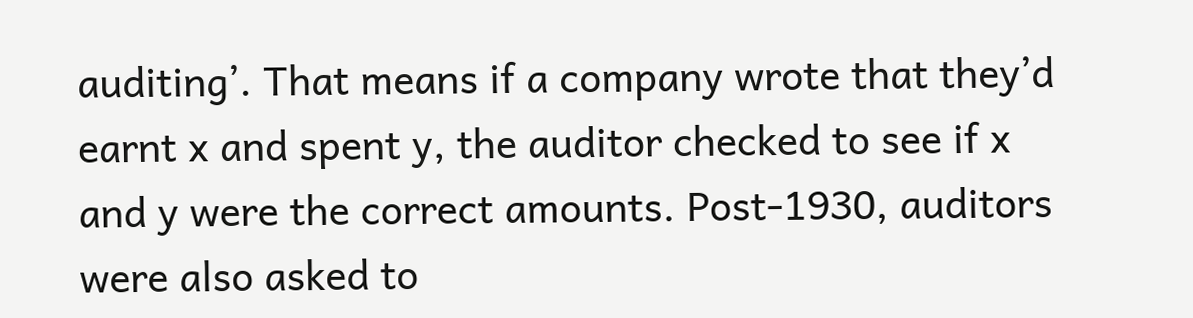auditing’. That means if a company wrote that they’d earnt x and spent y, the auditor checked to see if x and y were the correct amounts. Post-1930, auditors were also asked to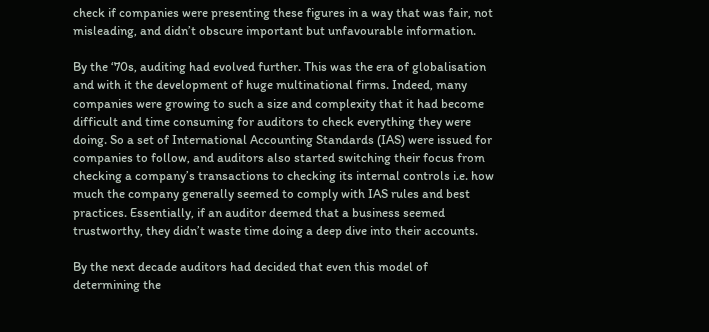check if companies were presenting these figures in a way that was fair, not misleading, and didn’t obscure important but unfavourable information.

By the ‘70s, auditing had evolved further. This was the era of globalisation and with it the development of huge multinational firms. Indeed, many companies were growing to such a size and complexity that it had become difficult and time consuming for auditors to check everything they were doing. So a set of International Accounting Standards (IAS) were issued for companies to follow, and auditors also started switching their focus from checking a company’s transactions to checking its internal controls i.e. how much the company generally seemed to comply with IAS rules and best practices. Essentially, if an auditor deemed that a business seemed trustworthy, they didn’t waste time doing a deep dive into their accounts.

By the next decade auditors had decided that even this model of determining the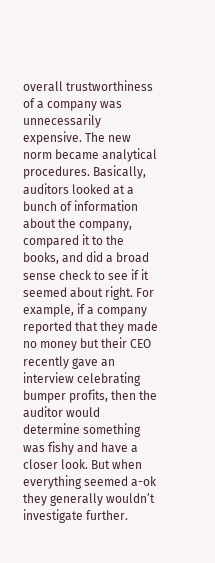overall trustworthiness of a company was unnecessarily expensive. The new norm became analytical procedures. Basically, auditors looked at a bunch of information about the company, compared it to the books, and did a broad sense check to see if it seemed about right. For example, if a company reported that they made no money but their CEO recently gave an interview celebrating bumper profits, then the auditor would determine something was fishy and have a closer look. But when everything seemed a-ok they generally wouldn’t investigate further.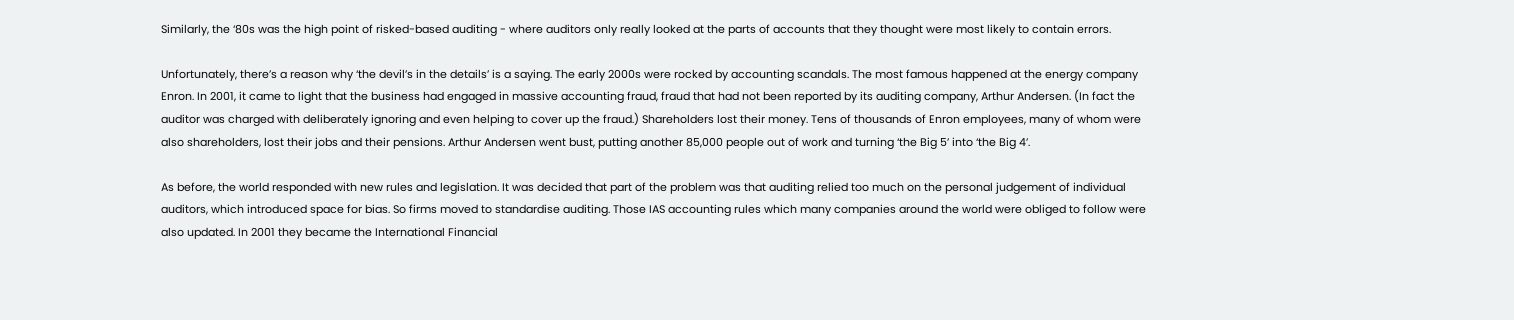Similarly, the ‘80s was the high point of risked-based auditing - where auditors only really looked at the parts of accounts that they thought were most likely to contain errors.

Unfortunately, there’s a reason why ‘the devil’s in the details’ is a saying. The early 2000s were rocked by accounting scandals. The most famous happened at the energy company Enron. In 2001, it came to light that the business had engaged in massive accounting fraud, fraud that had not been reported by its auditing company, Arthur Andersen. (In fact the auditor was charged with deliberately ignoring and even helping to cover up the fraud.) Shareholders lost their money. Tens of thousands of Enron employees, many of whom were also shareholders, lost their jobs and their pensions. Arthur Andersen went bust, putting another 85,000 people out of work and turning ‘the Big 5’ into ‘the Big 4’.

As before, the world responded with new rules and legislation. It was decided that part of the problem was that auditing relied too much on the personal judgement of individual auditors, which introduced space for bias. So firms moved to standardise auditing. Those IAS accounting rules which many companies around the world were obliged to follow were also updated. In 2001 they became the International Financial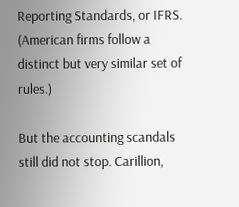Reporting Standards, or IFRS. (American firms follow a distinct but very similar set of rules.)

But the accounting scandals still did not stop. Carillion,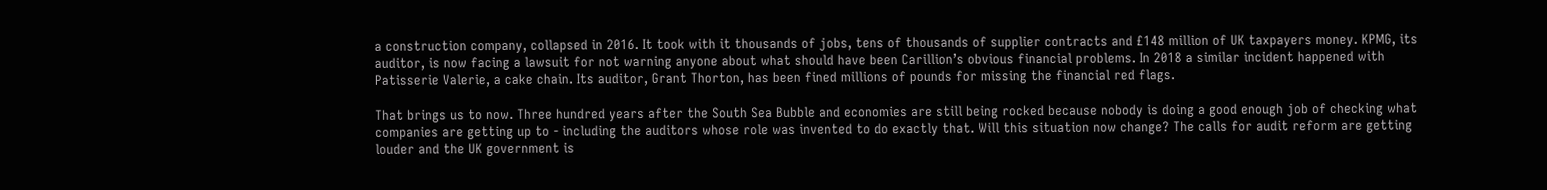a construction company, collapsed in 2016. It took with it thousands of jobs, tens of thousands of supplier contracts and £148 million of UK taxpayers money. KPMG, its auditor, is now facing a lawsuit for not warning anyone about what should have been Carillion’s obvious financial problems. In 2018 a similar incident happened with Patisserie Valerie, a cake chain. Its auditor, Grant Thorton, has been fined millions of pounds for missing the financial red flags.

That brings us to now. Three hundred years after the South Sea Bubble and economies are still being rocked because nobody is doing a good enough job of checking what companies are getting up to - including the auditors whose role was invented to do exactly that. Will this situation now change? The calls for audit reform are getting louder and the UK government is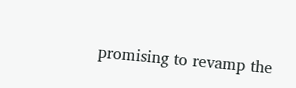promising to revamp the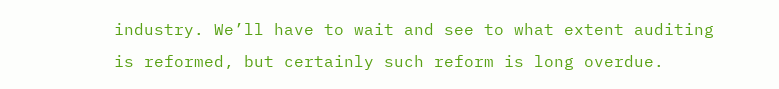industry. We’ll have to wait and see to what extent auditing is reformed, but certainly such reform is long overdue.